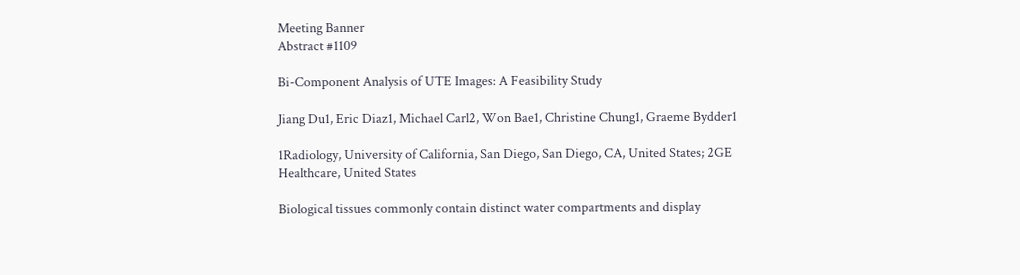Meeting Banner
Abstract #1109

Bi-Component Analysis of UTE Images: A Feasibility Study

Jiang Du1, Eric Diaz1, Michael Carl2, Won Bae1, Christine Chung1, Graeme Bydder1

1Radiology, University of California, San Diego, San Diego, CA, United States; 2GE Healthcare, United States

Biological tissues commonly contain distinct water compartments and display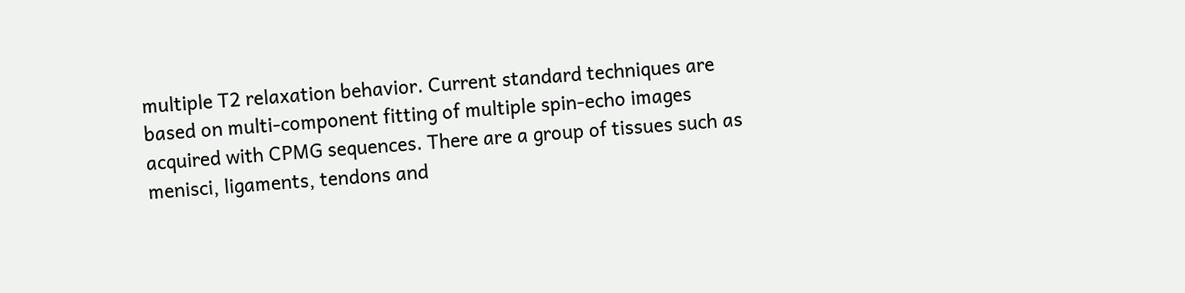multiple T2 relaxation behavior. Current standard techniques are based on multi-component fitting of multiple spin-echo images acquired with CPMG sequences. There are a group of tissues such as menisci, ligaments, tendons and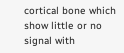cortical bone which show little or no signal with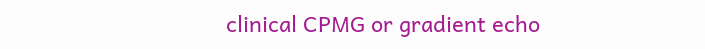clinical CPMG or gradient echo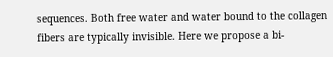sequences. Both free water and water bound to the collagen fibers are typically invisible. Here we propose a bi-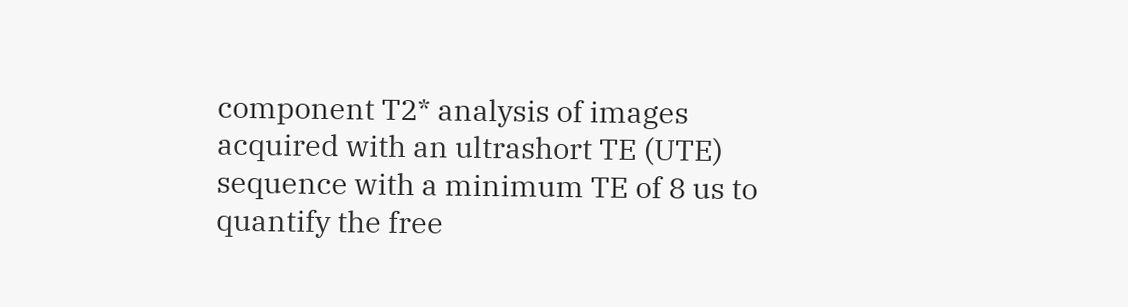component T2* analysis of images acquired with an ultrashort TE (UTE) sequence with a minimum TE of 8 us to quantify the free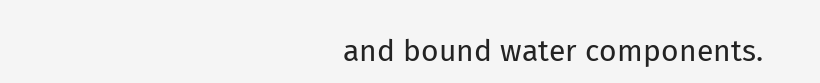and bound water components.